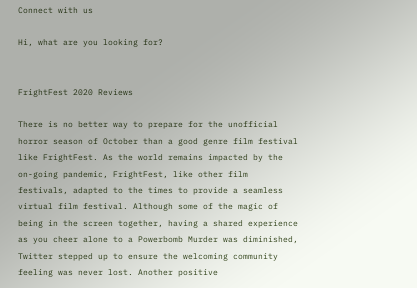Connect with us

Hi, what are you looking for?


FrightFest 2020 Reviews

There is no better way to prepare for the unofficial horror season of October than a good genre film festival like FrightFest. As the world remains impacted by the on-going pandemic, FrightFest, like other film festivals, adapted to the times to provide a seamless virtual film festival. Although some of the magic of being in the screen together, having a shared experience as you cheer alone to a Powerbomb Murder was diminished, Twitter stepped up to ensure the welcoming community feeling was never lost. Another positive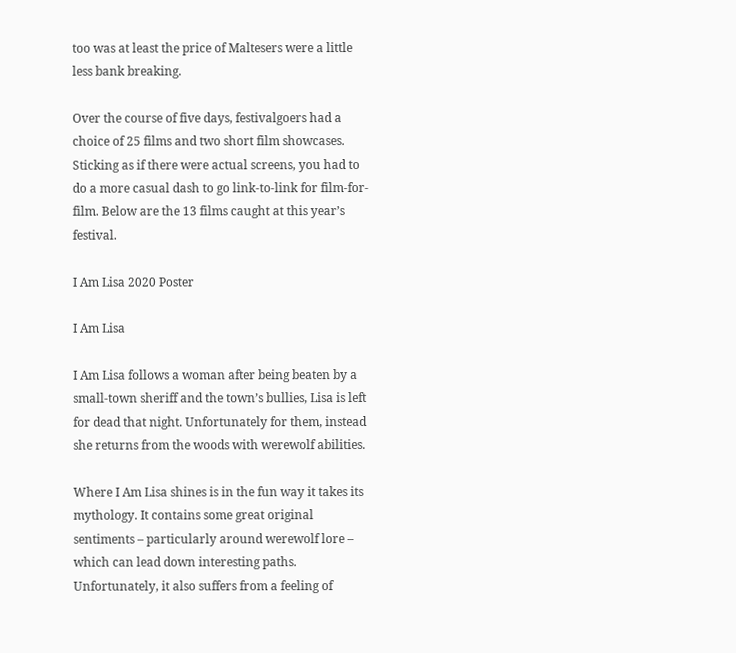too was at least the price of Maltesers were a little less bank breaking.

Over the course of five days, festivalgoers had a choice of 25 films and two short film showcases. Sticking as if there were actual screens, you had to do a more casual dash to go link-to-link for film-for-film. Below are the 13 films caught at this year’s festival.

I Am Lisa 2020 Poster

I Am Lisa

I Am Lisa follows a woman after being beaten by a small-town sheriff and the town’s bullies, Lisa is left for dead that night. Unfortunately for them, instead she returns from the woods with werewolf abilities.

Where I Am Lisa shines is in the fun way it takes its mythology. It contains some great original sentiments – particularly around werewolf lore – which can lead down interesting paths. Unfortunately, it also suffers from a feeling of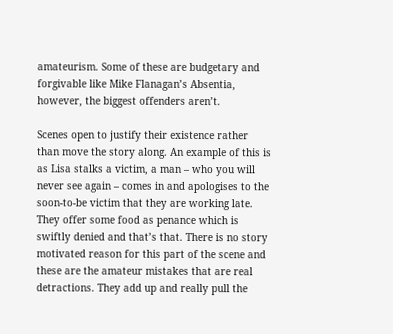amateurism. Some of these are budgetary and forgivable like Mike Flanagan’s Absentia, however, the biggest offenders aren’t.

Scenes open to justify their existence rather than move the story along. An example of this is as Lisa stalks a victim, a man – who you will never see again – comes in and apologises to the soon-to-be victim that they are working late. They offer some food as penance which is swiftly denied and that’s that. There is no story motivated reason for this part of the scene and these are the amateur mistakes that are real detractions. They add up and really pull the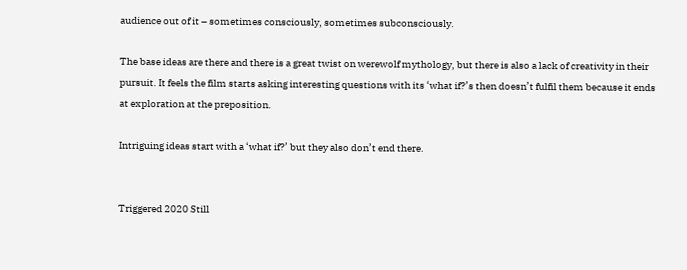audience out of it – sometimes consciously, sometimes subconsciously.

The base ideas are there and there is a great twist on werewolf mythology, but there is also a lack of creativity in their pursuit. It feels the film starts asking interesting questions with its ‘what if?’s then doesn’t fulfil them because it ends at exploration at the preposition.

Intriguing ideas start with a ‘what if?’ but they also don’t end there.


Triggered 2020 Still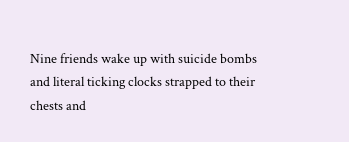Nine friends wake up with suicide bombs and literal ticking clocks strapped to their chests and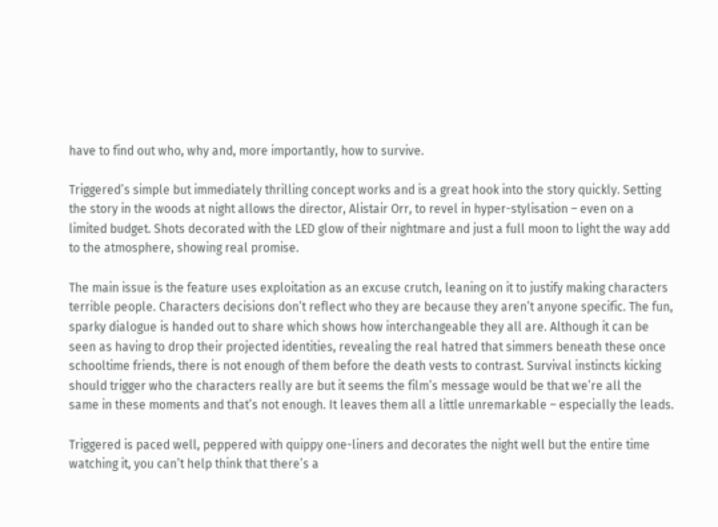have to find out who, why and, more importantly, how to survive.

Triggered’s simple but immediately thrilling concept works and is a great hook into the story quickly. Setting the story in the woods at night allows the director, Alistair Orr, to revel in hyper-stylisation – even on a limited budget. Shots decorated with the LED glow of their nightmare and just a full moon to light the way add to the atmosphere, showing real promise.

The main issue is the feature uses exploitation as an excuse crutch, leaning on it to justify making characters terrible people. Characters decisions don’t reflect who they are because they aren’t anyone specific. The fun, sparky dialogue is handed out to share which shows how interchangeable they all are. Although it can be seen as having to drop their projected identities, revealing the real hatred that simmers beneath these once schooltime friends, there is not enough of them before the death vests to contrast. Survival instincts kicking should trigger who the characters really are but it seems the film’s message would be that we’re all the same in these moments and that’s not enough. It leaves them all a little unremarkable – especially the leads.

Triggered is paced well, peppered with quippy one-liners and decorates the night well but the entire time watching it, you can’t help think that there’s a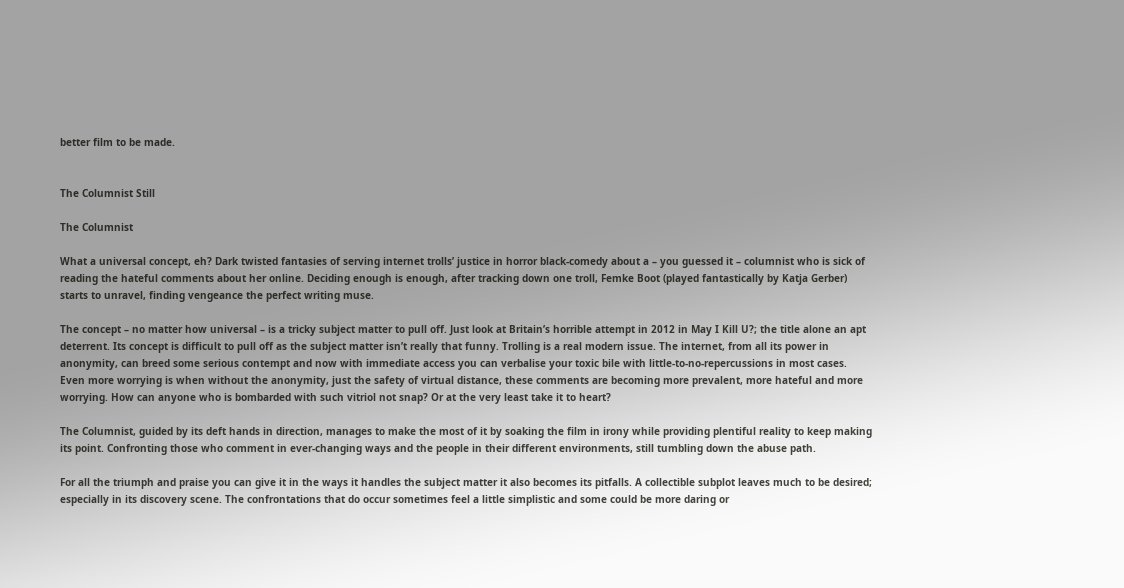better film to be made.


The Columnist Still

The Columnist

What a universal concept, eh? Dark twisted fantasies of serving internet trolls’ justice in horror black-comedy about a – you guessed it – columnist who is sick of reading the hateful comments about her online. Deciding enough is enough, after tracking down one troll, Femke Boot (played fantastically by Katja Gerber) starts to unravel, finding vengeance the perfect writing muse.

The concept – no matter how universal – is a tricky subject matter to pull off. Just look at Britain’s horrible attempt in 2012 in May I Kill U?; the title alone an apt deterrent. Its concept is difficult to pull off as the subject matter isn’t really that funny. Trolling is a real modern issue. The internet, from all its power in anonymity, can breed some serious contempt and now with immediate access you can verbalise your toxic bile with little-to-no-repercussions in most cases. Even more worrying is when without the anonymity, just the safety of virtual distance, these comments are becoming more prevalent, more hateful and more worrying. How can anyone who is bombarded with such vitriol not snap? Or at the very least take it to heart?

The Columnist, guided by its deft hands in direction, manages to make the most of it by soaking the film in irony while providing plentiful reality to keep making its point. Confronting those who comment in ever-changing ways and the people in their different environments, still tumbling down the abuse path.

For all the triumph and praise you can give it in the ways it handles the subject matter it also becomes its pitfalls. A collectible subplot leaves much to be desired; especially in its discovery scene. The confrontations that do occur sometimes feel a little simplistic and some could be more daring or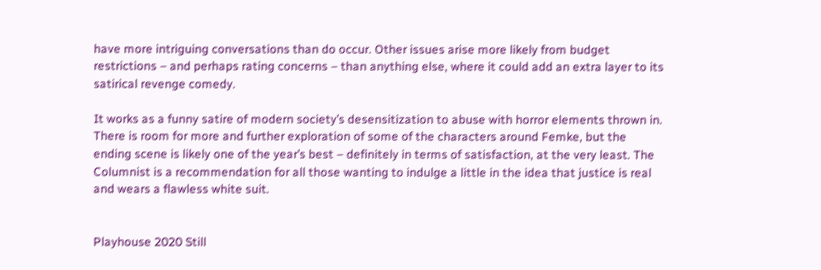have more intriguing conversations than do occur. Other issues arise more likely from budget restrictions – and perhaps rating concerns – than anything else, where it could add an extra layer to its satirical revenge comedy.

It works as a funny satire of modern society’s desensitization to abuse with horror elements thrown in. There is room for more and further exploration of some of the characters around Femke, but the ending scene is likely one of the year’s best – definitely in terms of satisfaction, at the very least. The Columnist is a recommendation for all those wanting to indulge a little in the idea that justice is real and wears a flawless white suit.


Playhouse 2020 Still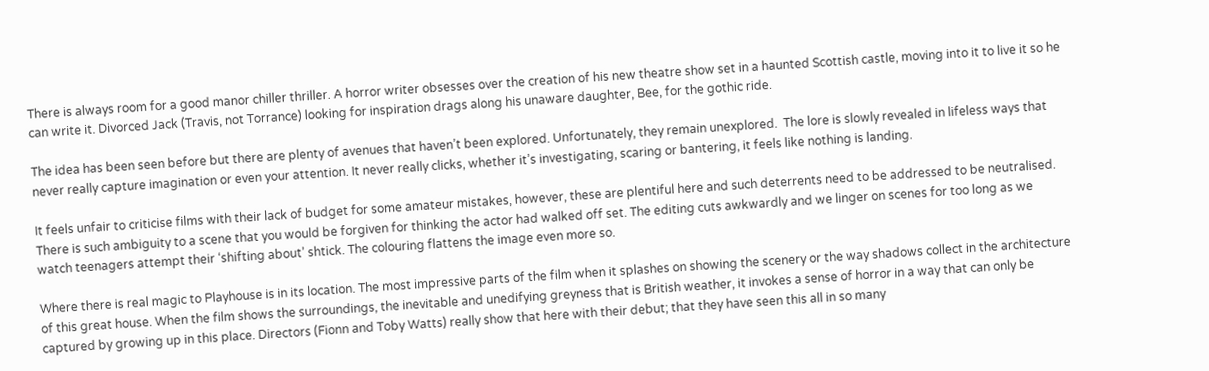There is always room for a good manor chiller thriller. A horror writer obsesses over the creation of his new theatre show set in a haunted Scottish castle, moving into it to live it so he can write it. Divorced Jack (Travis, not Torrance) looking for inspiration drags along his unaware daughter, Bee, for the gothic ride.

The idea has been seen before but there are plenty of avenues that haven’t been explored. Unfortunately, they remain unexplored.  The lore is slowly revealed in lifeless ways that never really capture imagination or even your attention. It never really clicks, whether it’s investigating, scaring or bantering, it feels like nothing is landing.

It feels unfair to criticise films with their lack of budget for some amateur mistakes, however, these are plentiful here and such deterrents need to be addressed to be neutralised. There is such ambiguity to a scene that you would be forgiven for thinking the actor had walked off set. The editing cuts awkwardly and we linger on scenes for too long as we watch teenagers attempt their ‘shifting about’ shtick. The colouring flattens the image even more so.

Where there is real magic to Playhouse is in its location. The most impressive parts of the film when it splashes on showing the scenery or the way shadows collect in the architecture of this great house. When the film shows the surroundings, the inevitable and unedifying greyness that is British weather, it invokes a sense of horror in a way that can only be captured by growing up in this place. Directors (Fionn and Toby Watts) really show that here with their debut; that they have seen this all in so many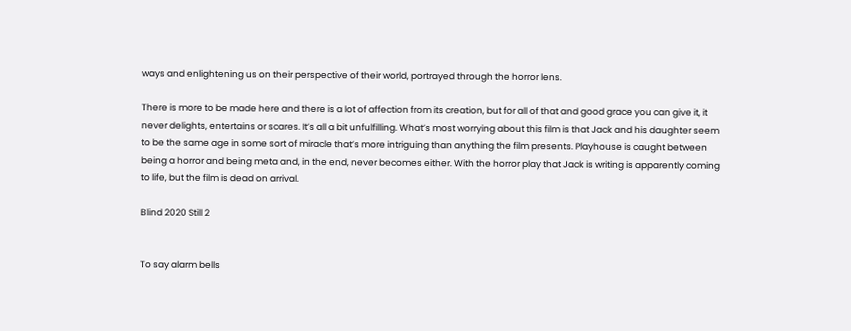ways and enlightening us on their perspective of their world, portrayed through the horror lens.

There is more to be made here and there is a lot of affection from its creation, but for all of that and good grace you can give it, it never delights, entertains or scares. It’s all a bit unfulfilling. What’s most worrying about this film is that Jack and his daughter seem to be the same age in some sort of miracle that’s more intriguing than anything the film presents. Playhouse is caught between being a horror and being meta and, in the end, never becomes either. With the horror play that Jack is writing is apparently coming to life, but the film is dead on arrival.

Blind 2020 Still 2


To say alarm bells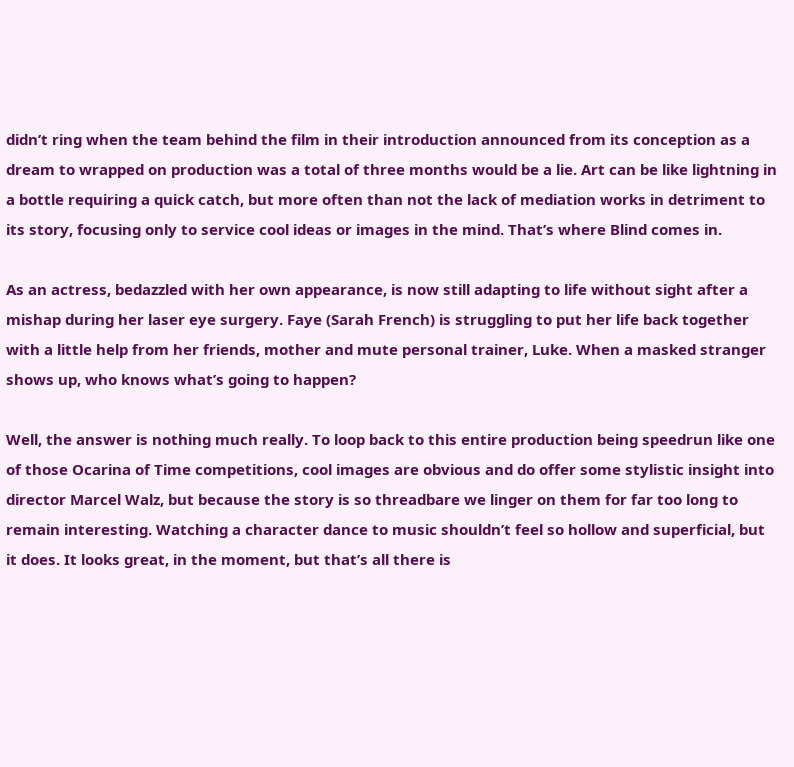didn’t ring when the team behind the film in their introduction announced from its conception as a dream to wrapped on production was a total of three months would be a lie. Art can be like lightning in a bottle requiring a quick catch, but more often than not the lack of mediation works in detriment to its story, focusing only to service cool ideas or images in the mind. That’s where Blind comes in.

As an actress, bedazzled with her own appearance, is now still adapting to life without sight after a mishap during her laser eye surgery. Faye (Sarah French) is struggling to put her life back together with a little help from her friends, mother and mute personal trainer, Luke. When a masked stranger shows up, who knows what’s going to happen?

Well, the answer is nothing much really. To loop back to this entire production being speedrun like one of those Ocarina of Time competitions, cool images are obvious and do offer some stylistic insight into director Marcel Walz, but because the story is so threadbare we linger on them for far too long to remain interesting. Watching a character dance to music shouldn’t feel so hollow and superficial, but it does. It looks great, in the moment, but that’s all there is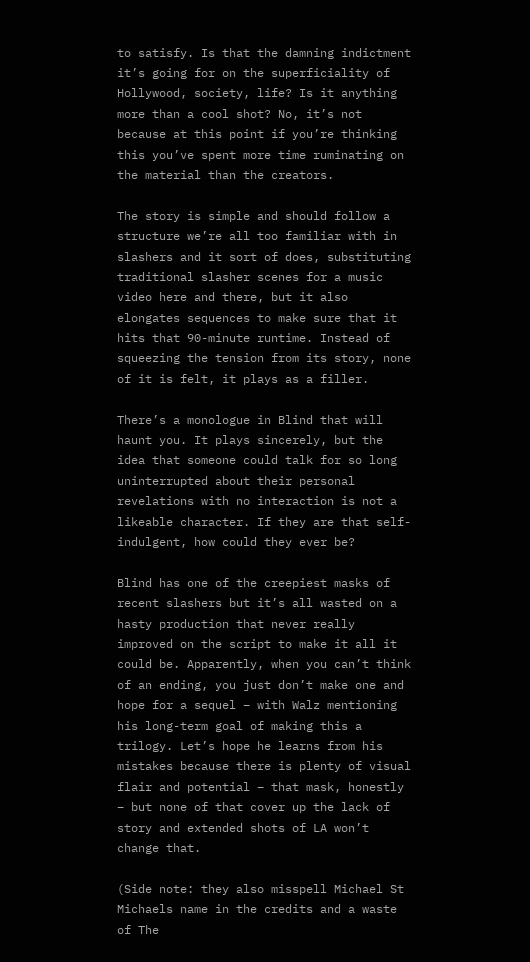to satisfy. Is that the damning indictment it’s going for on the superficiality of Hollywood, society, life? Is it anything more than a cool shot? No, it’s not because at this point if you’re thinking this you’ve spent more time ruminating on the material than the creators.

The story is simple and should follow a structure we’re all too familiar with in slashers and it sort of does, substituting traditional slasher scenes for a music video here and there, but it also elongates sequences to make sure that it hits that 90-minute runtime. Instead of squeezing the tension from its story, none of it is felt, it plays as a filler.

There’s a monologue in Blind that will haunt you. It plays sincerely, but the idea that someone could talk for so long uninterrupted about their personal revelations with no interaction is not a likeable character. If they are that self-indulgent, how could they ever be?

Blind has one of the creepiest masks of recent slashers but it’s all wasted on a hasty production that never really improved on the script to make it all it could be. Apparently, when you can’t think of an ending, you just don’t make one and hope for a sequel – with Walz mentioning his long-term goal of making this a trilogy. Let’s hope he learns from his mistakes because there is plenty of visual flair and potential – that mask, honestly – but none of that cover up the lack of story and extended shots of LA won’t change that.

(Side note: they also misspell Michael St Michaels name in the credits and a waste of The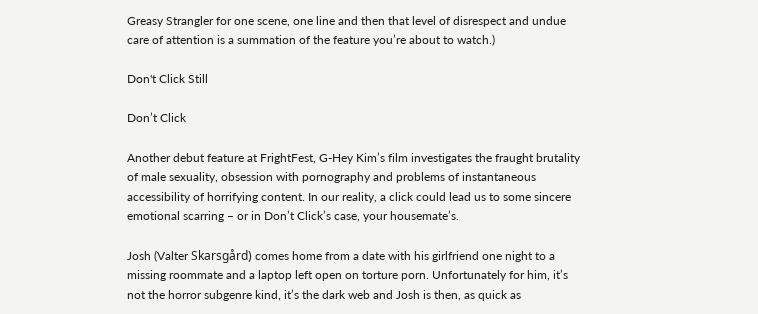Greasy Strangler for one scene, one line and then that level of disrespect and undue care of attention is a summation of the feature you’re about to watch.)

Don't Click Still

Don’t Click

Another debut feature at FrightFest, G-Hey Kim’s film investigates the fraught brutality of male sexuality, obsession with pornography and problems of instantaneous accessibility of horrifying content. In our reality, a click could lead us to some sincere emotional scarring – or in Don’t Click’s case, your housemate’s.

Josh (Valter Skarsgård) comes home from a date with his girlfriend one night to a missing roommate and a laptop left open on torture porn. Unfortunately for him, it’s not the horror subgenre kind, it’s the dark web and Josh is then, as quick as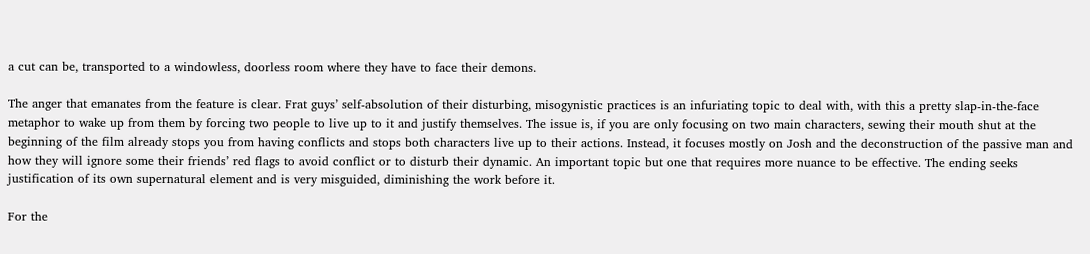a cut can be, transported to a windowless, doorless room where they have to face their demons.

The anger that emanates from the feature is clear. Frat guys’ self-absolution of their disturbing, misogynistic practices is an infuriating topic to deal with, with this a pretty slap-in-the-face metaphor to wake up from them by forcing two people to live up to it and justify themselves. The issue is, if you are only focusing on two main characters, sewing their mouth shut at the beginning of the film already stops you from having conflicts and stops both characters live up to their actions. Instead, it focuses mostly on Josh and the deconstruction of the passive man and how they will ignore some their friends’ red flags to avoid conflict or to disturb their dynamic. An important topic but one that requires more nuance to be effective. The ending seeks justification of its own supernatural element and is very misguided, diminishing the work before it.

For the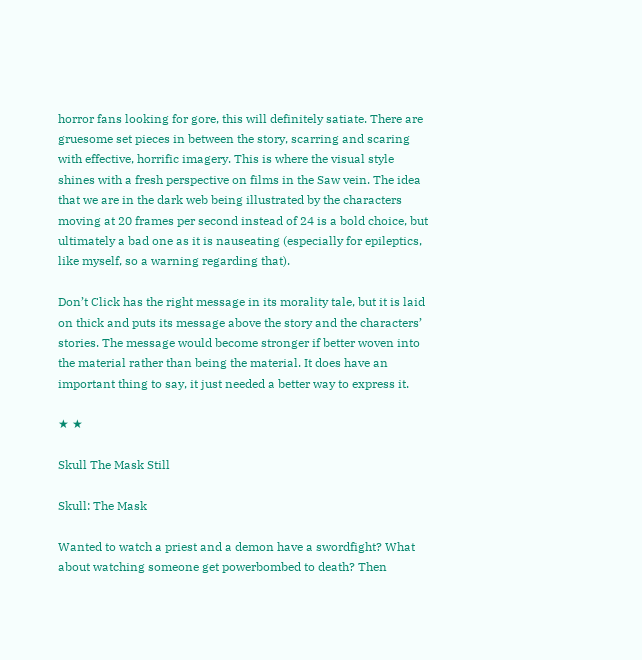horror fans looking for gore, this will definitely satiate. There are gruesome set pieces in between the story, scarring and scaring with effective, horrific imagery. This is where the visual style shines with a fresh perspective on films in the Saw vein. The idea that we are in the dark web being illustrated by the characters moving at 20 frames per second instead of 24 is a bold choice, but ultimately a bad one as it is nauseating (especially for epileptics, like myself, so a warning regarding that).

Don’t Click has the right message in its morality tale, but it is laid on thick and puts its message above the story and the characters’ stories. The message would become stronger if better woven into the material rather than being the material. It does have an important thing to say, it just needed a better way to express it.

★ ★

Skull The Mask Still

Skull: The Mask

Wanted to watch a priest and a demon have a swordfight? What about watching someone get powerbombed to death? Then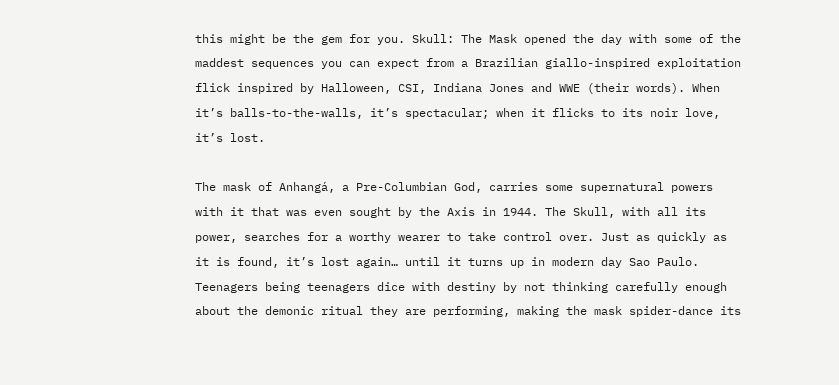this might be the gem for you. Skull: The Mask opened the day with some of the maddest sequences you can expect from a Brazilian giallo-inspired exploitation flick inspired by Halloween, CSI, Indiana Jones and WWE (their words). When it’s balls-to-the-walls, it’s spectacular; when it flicks to its noir love, it’s lost.

The mask of Anhangá, a Pre-Columbian God, carries some supernatural powers with it that was even sought by the Axis in 1944. The Skull, with all its power, searches for a worthy wearer to take control over. Just as quickly as it is found, it’s lost again… until it turns up in modern day Sao Paulo. Teenagers being teenagers dice with destiny by not thinking carefully enough about the demonic ritual they are performing, making the mask spider-dance its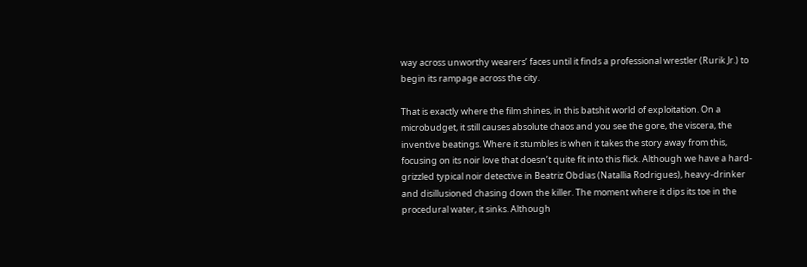way across unworthy wearers’ faces until it finds a professional wrestler (Rurik Jr.) to begin its rampage across the city.

That is exactly where the film shines, in this batshit world of exploitation. On a microbudget, it still causes absolute chaos and you see the gore, the viscera, the inventive beatings. Where it stumbles is when it takes the story away from this, focusing on its noir love that doesn’t quite fit into this flick. Although we have a hard-grizzled typical noir detective in Beatriz Obdias (Natallia Rodrigues), heavy-drinker and disillusioned chasing down the killer. The moment where it dips its toe in the procedural water, it sinks. Although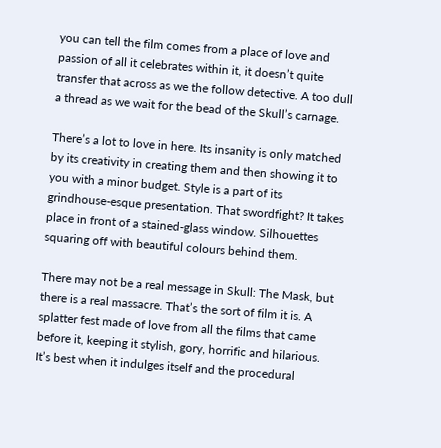you can tell the film comes from a place of love and passion of all it celebrates within it, it doesn’t quite transfer that across as we the follow detective. A too dull a thread as we wait for the bead of the Skull’s carnage.

There’s a lot to love in here. Its insanity is only matched by its creativity in creating them and then showing it to you with a minor budget. Style is a part of its grindhouse-esque presentation. That swordfight? It takes place in front of a stained-glass window. Silhouettes squaring off with beautiful colours behind them.

There may not be a real message in Skull: The Mask, but there is a real massacre. That’s the sort of film it is. A splatter fest made of love from all the films that came before it, keeping it stylish, gory, horrific and hilarious. It’s best when it indulges itself and the procedural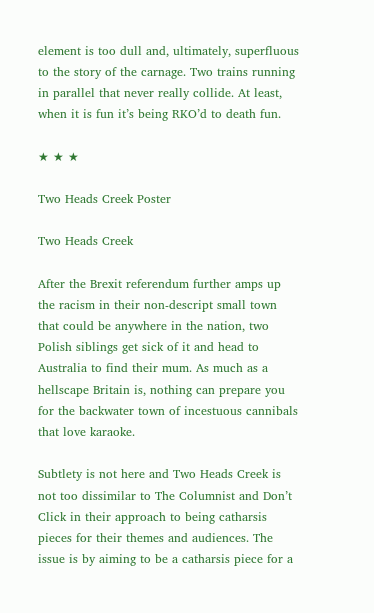element is too dull and, ultimately, superfluous to the story of the carnage. Two trains running in parallel that never really collide. At least, when it is fun it’s being RKO’d to death fun.

★ ★ ★

Two Heads Creek Poster

Two Heads Creek

After the Brexit referendum further amps up the racism in their non-descript small town that could be anywhere in the nation, two Polish siblings get sick of it and head to Australia to find their mum. As much as a hellscape Britain is, nothing can prepare you for the backwater town of incestuous cannibals that love karaoke.

Subtlety is not here and Two Heads Creek is not too dissimilar to The Columnist and Don’t Click in their approach to being catharsis pieces for their themes and audiences. The issue is by aiming to be a catharsis piece for a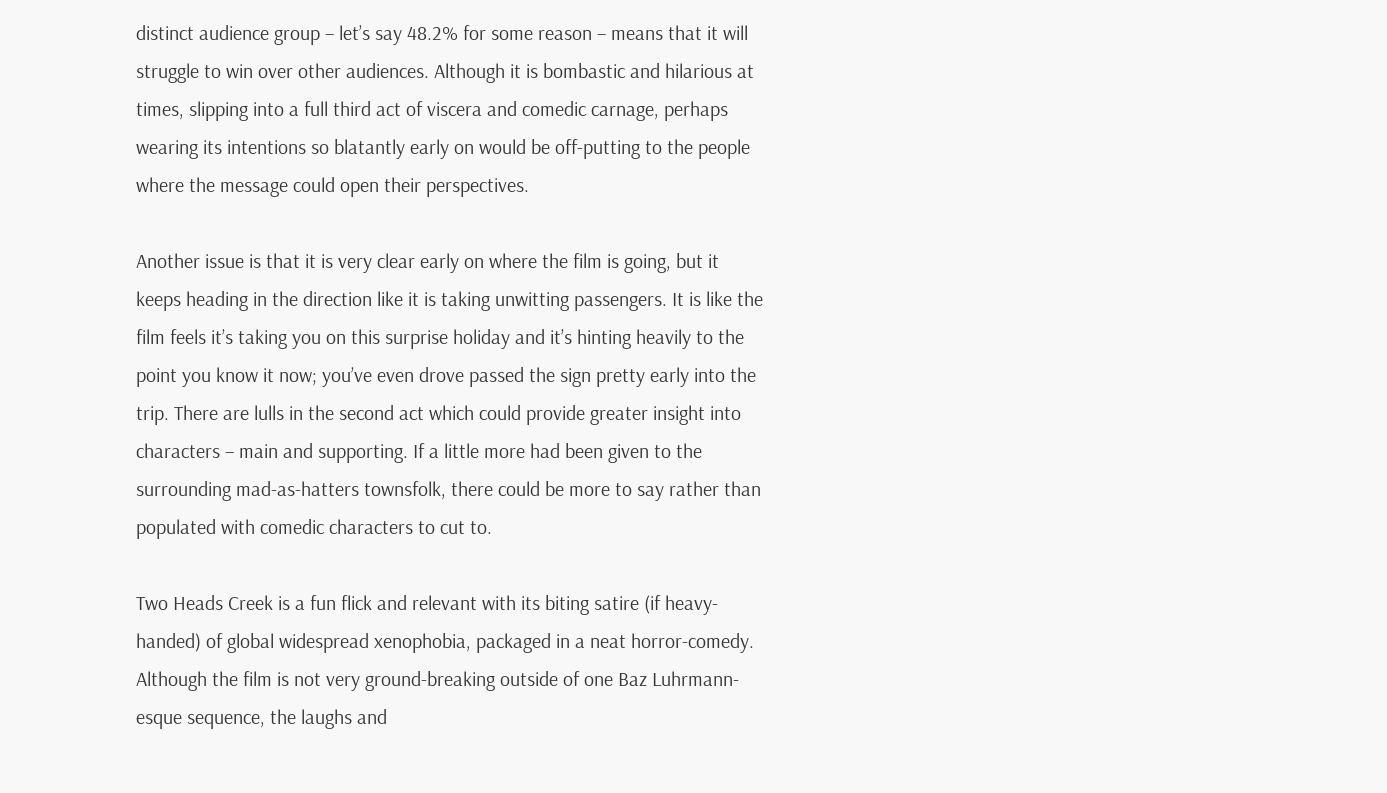distinct audience group – let’s say 48.2% for some reason – means that it will struggle to win over other audiences. Although it is bombastic and hilarious at times, slipping into a full third act of viscera and comedic carnage, perhaps wearing its intentions so blatantly early on would be off-putting to the people where the message could open their perspectives.

Another issue is that it is very clear early on where the film is going, but it keeps heading in the direction like it is taking unwitting passengers. It is like the film feels it’s taking you on this surprise holiday and it’s hinting heavily to the point you know it now; you’ve even drove passed the sign pretty early into the trip. There are lulls in the second act which could provide greater insight into characters – main and supporting. If a little more had been given to the surrounding mad-as-hatters townsfolk, there could be more to say rather than populated with comedic characters to cut to.

Two Heads Creek is a fun flick and relevant with its biting satire (if heavy-handed) of global widespread xenophobia, packaged in a neat horror-comedy. Although the film is not very ground-breaking outside of one Baz Luhrmann-esque sequence, the laughs and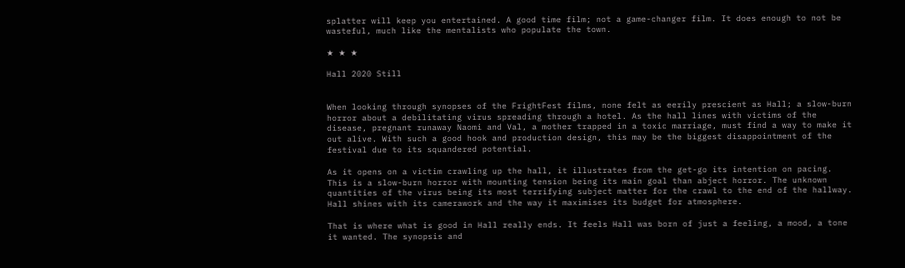splatter will keep you entertained. A good time film; not a game-changer film. It does enough to not be wasteful, much like the mentalists who populate the town.

★ ★ ★

Hall 2020 Still


When looking through synopses of the FrightFest films, none felt as eerily prescient as Hall; a slow-burn horror about a debilitating virus spreading through a hotel. As the hall lines with victims of the disease, pregnant runaway Naomi and Val, a mother trapped in a toxic marriage, must find a way to make it out alive. With such a good hook and production design, this may be the biggest disappointment of the festival due to its squandered potential.

As it opens on a victim crawling up the hall, it illustrates from the get-go its intention on pacing. This is a slow-burn horror with mounting tension being its main goal than abject horror. The unknown quantities of the virus being its most terrifying subject matter for the crawl to the end of the hallway. Hall shines with its camerawork and the way it maximises its budget for atmosphere.

That is where what is good in Hall really ends. It feels Hall was born of just a feeling, a mood, a tone it wanted. The synopsis and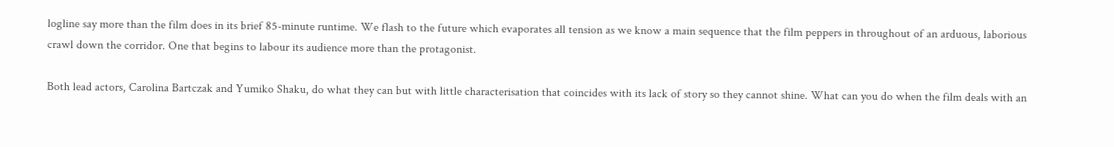logline say more than the film does in its brief 85-minute runtime. We flash to the future which evaporates all tension as we know a main sequence that the film peppers in throughout of an arduous, laborious crawl down the corridor. One that begins to labour its audience more than the protagonist.

Both lead actors, Carolina Bartczak and Yumiko Shaku, do what they can but with little characterisation that coincides with its lack of story so they cannot shine. What can you do when the film deals with an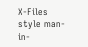X-Files style man-in-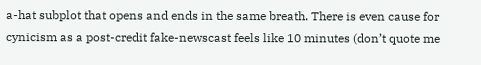a-hat subplot that opens and ends in the same breath. There is even cause for cynicism as a post-credit fake-newscast feels like 10 minutes (don’t quote me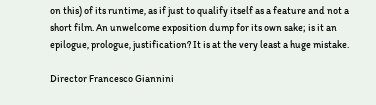on this) of its runtime, as if just to qualify itself as a feature and not a short film. An unwelcome exposition dump for its own sake; is it an epilogue, prologue, justification? It is at the very least a huge mistake.

Director Francesco Giannini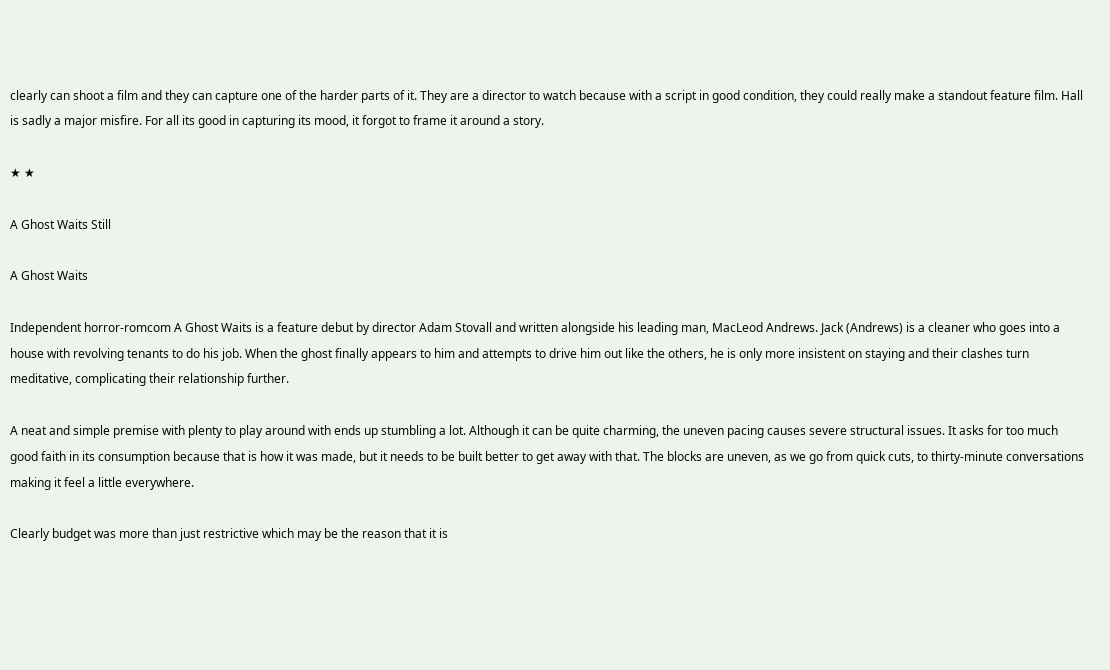clearly can shoot a film and they can capture one of the harder parts of it. They are a director to watch because with a script in good condition, they could really make a standout feature film. Hall is sadly a major misfire. For all its good in capturing its mood, it forgot to frame it around a story.

★ ★

A Ghost Waits Still

A Ghost Waits

Independent horror-romcom A Ghost Waits is a feature debut by director Adam Stovall and written alongside his leading man, MacLeod Andrews. Jack (Andrews) is a cleaner who goes into a house with revolving tenants to do his job. When the ghost finally appears to him and attempts to drive him out like the others, he is only more insistent on staying and their clashes turn meditative, complicating their relationship further.

A neat and simple premise with plenty to play around with ends up stumbling a lot. Although it can be quite charming, the uneven pacing causes severe structural issues. It asks for too much good faith in its consumption because that is how it was made, but it needs to be built better to get away with that. The blocks are uneven, as we go from quick cuts, to thirty-minute conversations making it feel a little everywhere.

Clearly budget was more than just restrictive which may be the reason that it is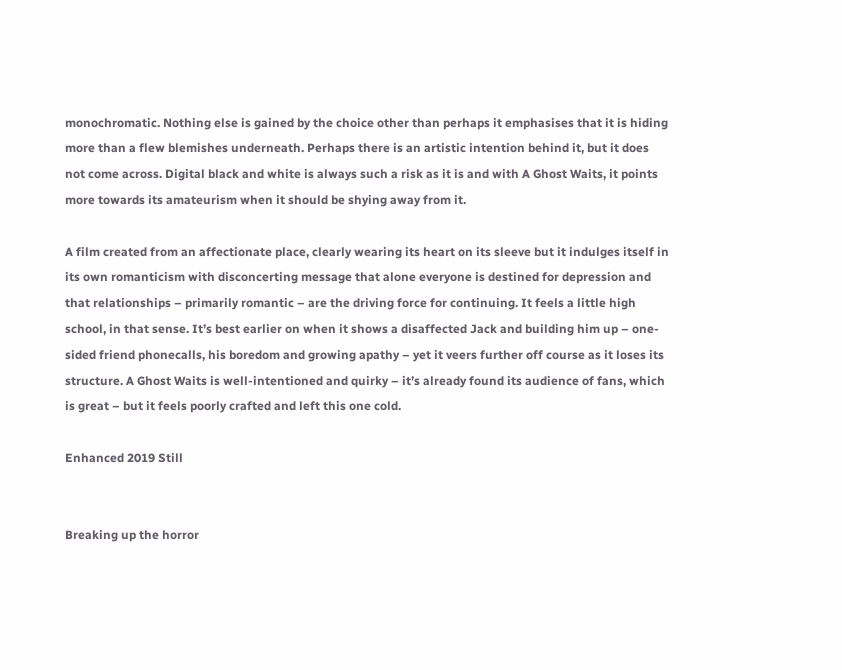monochromatic. Nothing else is gained by the choice other than perhaps it emphasises that it is hiding more than a flew blemishes underneath. Perhaps there is an artistic intention behind it, but it does not come across. Digital black and white is always such a risk as it is and with A Ghost Waits, it points more towards its amateurism when it should be shying away from it.

A film created from an affectionate place, clearly wearing its heart on its sleeve but it indulges itself in its own romanticism with disconcerting message that alone everyone is destined for depression and that relationships – primarily romantic – are the driving force for continuing. It feels a little high school, in that sense. It’s best earlier on when it shows a disaffected Jack and building him up – one-sided friend phonecalls, his boredom and growing apathy – yet it veers further off course as it loses its structure. A Ghost Waits is well-intentioned and quirky – it’s already found its audience of fans, which is great – but it feels poorly crafted and left this one cold.

Enhanced 2019 Still


Breaking up the horror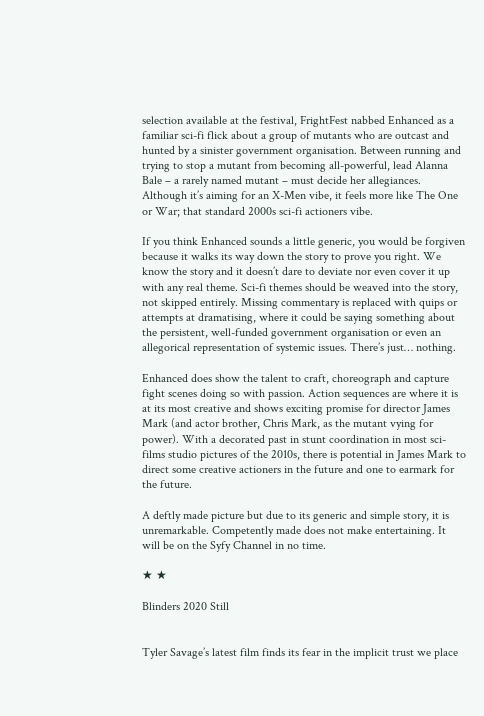selection available at the festival, FrightFest nabbed Enhanced as a familiar sci-fi flick about a group of mutants who are outcast and hunted by a sinister government organisation. Between running and trying to stop a mutant from becoming all-powerful, lead Alanna Bale – a rarely named mutant – must decide her allegiances. Although it’s aiming for an X-Men vibe, it feels more like The One or War; that standard 2000s sci-fi actioners vibe.

If you think Enhanced sounds a little generic, you would be forgiven because it walks its way down the story to prove you right. We know the story and it doesn’t dare to deviate nor even cover it up with any real theme. Sci-fi themes should be weaved into the story, not skipped entirely. Missing commentary is replaced with quips or attempts at dramatising, where it could be saying something about the persistent, well-funded government organisation or even an allegorical representation of systemic issues. There’s just… nothing.

Enhanced does show the talent to craft, choreograph and capture fight scenes doing so with passion. Action sequences are where it is at its most creative and shows exciting promise for director James Mark (and actor brother, Chris Mark, as the mutant vying for power). With a decorated past in stunt coordination in most sci-films studio pictures of the 2010s, there is potential in James Mark to direct some creative actioners in the future and one to earmark for the future.

A deftly made picture but due to its generic and simple story, it is unremarkable. Competently made does not make entertaining. It will be on the Syfy Channel in no time.

★ ★

Blinders 2020 Still


Tyler Savage’s latest film finds its fear in the implicit trust we place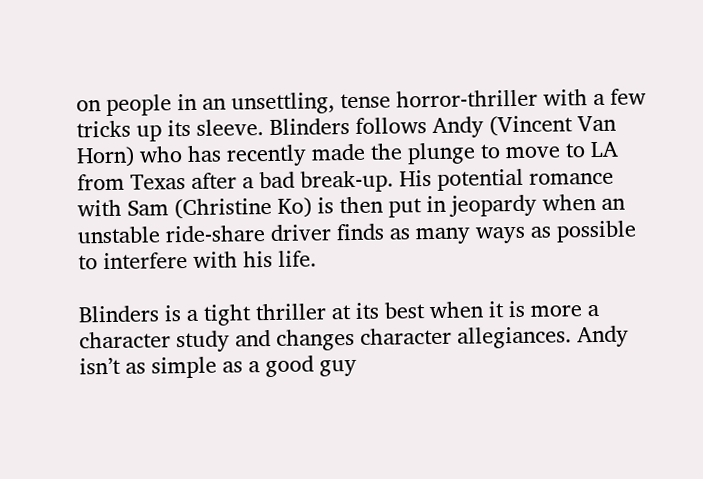on people in an unsettling, tense horror-thriller with a few tricks up its sleeve. Blinders follows Andy (Vincent Van Horn) who has recently made the plunge to move to LA from Texas after a bad break-up. His potential romance with Sam (Christine Ko) is then put in jeopardy when an unstable ride-share driver finds as many ways as possible to interfere with his life.

Blinders is a tight thriller at its best when it is more a character study and changes character allegiances. Andy isn’t as simple as a good guy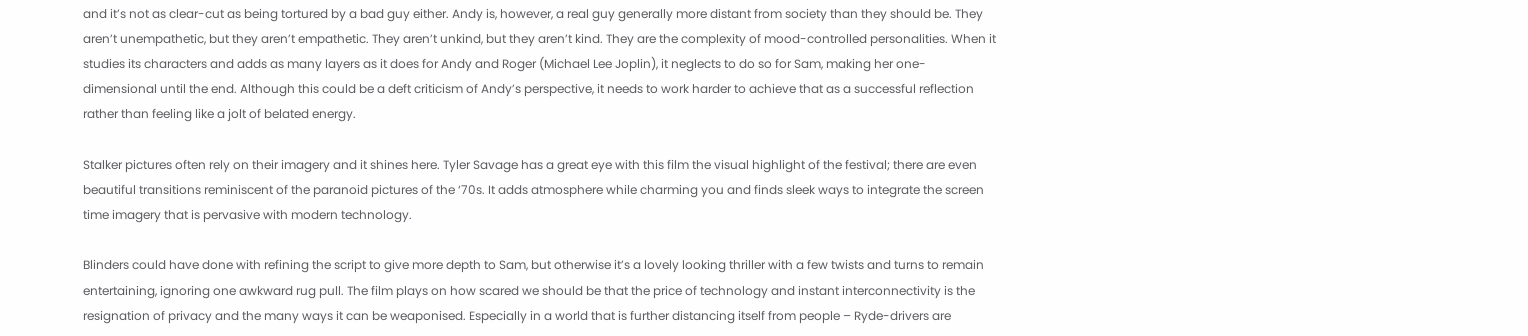and it’s not as clear-cut as being tortured by a bad guy either. Andy is, however, a real guy generally more distant from society than they should be. They aren’t unempathetic, but they aren’t empathetic. They aren’t unkind, but they aren’t kind. They are the complexity of mood-controlled personalities. When it studies its characters and adds as many layers as it does for Andy and Roger (Michael Lee Joplin), it neglects to do so for Sam, making her one-dimensional until the end. Although this could be a deft criticism of Andy’s perspective, it needs to work harder to achieve that as a successful reflection rather than feeling like a jolt of belated energy.

Stalker pictures often rely on their imagery and it shines here. Tyler Savage has a great eye with this film the visual highlight of the festival; there are even beautiful transitions reminiscent of the paranoid pictures of the ‘70s. It adds atmosphere while charming you and finds sleek ways to integrate the screen time imagery that is pervasive with modern technology.

Blinders could have done with refining the script to give more depth to Sam, but otherwise it’s a lovely looking thriller with a few twists and turns to remain entertaining, ignoring one awkward rug pull. The film plays on how scared we should be that the price of technology and instant interconnectivity is the resignation of privacy and the many ways it can be weaponised. Especially in a world that is further distancing itself from people – Ryde-drivers are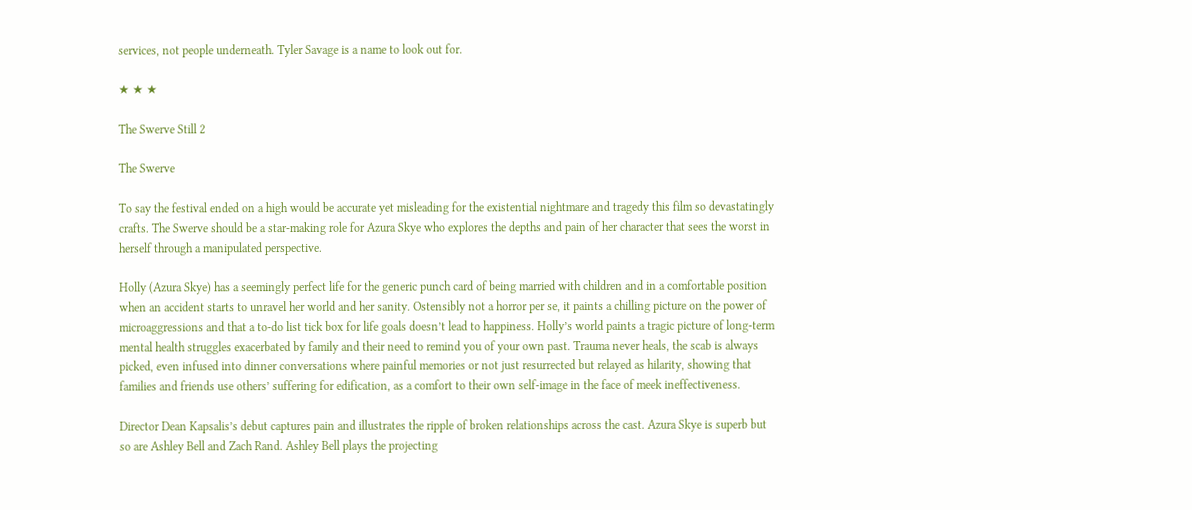services, not people underneath. Tyler Savage is a name to look out for.

★ ★ ★

The Swerve Still 2

The Swerve

To say the festival ended on a high would be accurate yet misleading for the existential nightmare and tragedy this film so devastatingly crafts. The Swerve should be a star-making role for Azura Skye who explores the depths and pain of her character that sees the worst in herself through a manipulated perspective.

Holly (Azura Skye) has a seemingly perfect life for the generic punch card of being married with children and in a comfortable position when an accident starts to unravel her world and her sanity. Ostensibly not a horror per se, it paints a chilling picture on the power of microaggressions and that a to-do list tick box for life goals doesn’t lead to happiness. Holly’s world paints a tragic picture of long-term mental health struggles exacerbated by family and their need to remind you of your own past. Trauma never heals, the scab is always picked, even infused into dinner conversations where painful memories or not just resurrected but relayed as hilarity, showing that families and friends use others’ suffering for edification, as a comfort to their own self-image in the face of meek ineffectiveness.

Director Dean Kapsalis’s debut captures pain and illustrates the ripple of broken relationships across the cast. Azura Skye is superb but so are Ashley Bell and Zach Rand. Ashley Bell plays the projecting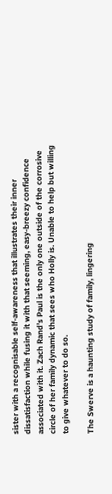sister with a recognisable self-awareness that illustrates their inner dissatisfaction while fusing it with that seeming, easy-breezy confidence associated with it. Zach Rand’s Paul is the only one outside of the corrosive circle of her family dynamic that sees who Holly is. Unable to help but willing to give whatever to do so.

The Swerve is a haunting study of family, lingering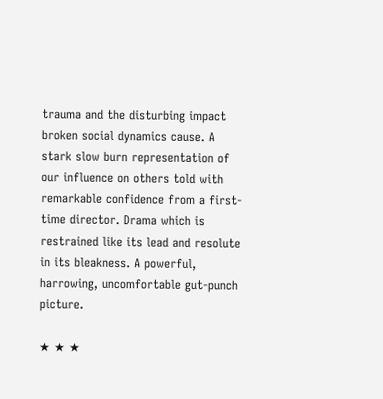trauma and the disturbing impact broken social dynamics cause. A stark slow burn representation of our influence on others told with remarkable confidence from a first-time director. Drama which is restrained like its lead and resolute in its bleakness. A powerful, harrowing, uncomfortable gut-punch picture.

★ ★ ★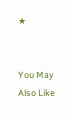★


You May Also Like